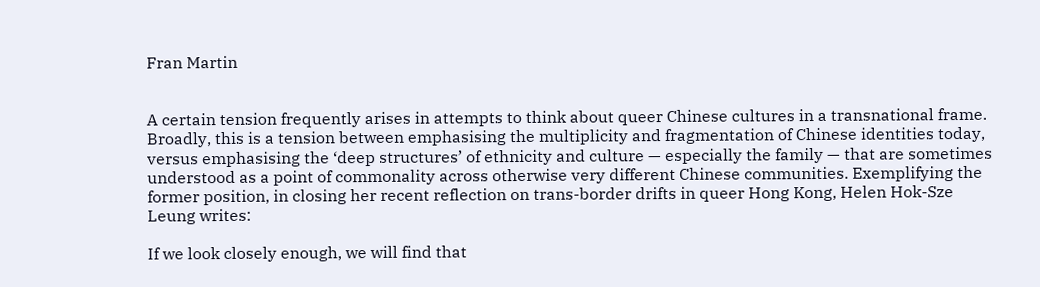Fran Martin


A certain tension frequently arises in attempts to think about queer Chinese cultures in a transnational frame. Broadly, this is a tension between emphasising the multiplicity and fragmentation of Chinese identities today, versus emphasising the ‘deep structures’ of ethnicity and culture — especially the family — that are sometimes understood as a point of commonality across otherwise very different Chinese communities. Exemplifying the former position, in closing her recent reflection on trans-border drifts in queer Hong Kong, Helen Hok-Sze Leung writes:

If we look closely enough, we will find that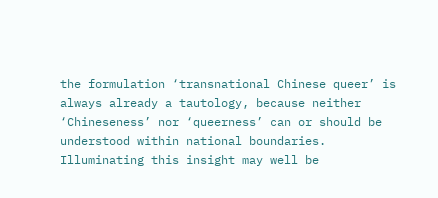the formulation ‘transnational Chinese queer’ is always already a tautology, because neither ‘Chineseness’ nor ‘queerness’ can or should be understood within national boundaries. Illuminating this insight may well be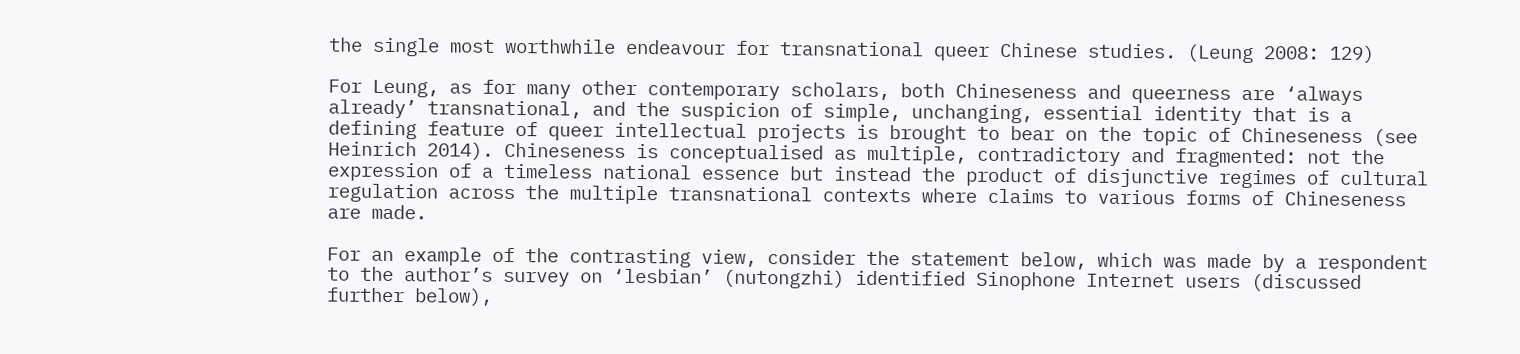the single most worthwhile endeavour for transnational queer Chinese studies. (Leung 2008: 129)

For Leung, as for many other contemporary scholars, both Chineseness and queerness are ‘always already’ transnational, and the suspicion of simple, unchanging, essential identity that is a defining feature of queer intellectual projects is brought to bear on the topic of Chineseness (see Heinrich 2014). Chineseness is conceptualised as multiple, contradictory and fragmented: not the expression of a timeless national essence but instead the product of disjunctive regimes of cultural regulation across the multiple transnational contexts where claims to various forms of Chineseness are made.

For an example of the contrasting view, consider the statement below, which was made by a respondent to the author’s survey on ‘lesbian’ (nutongzhi) identified Sinophone Internet users (discussed further below),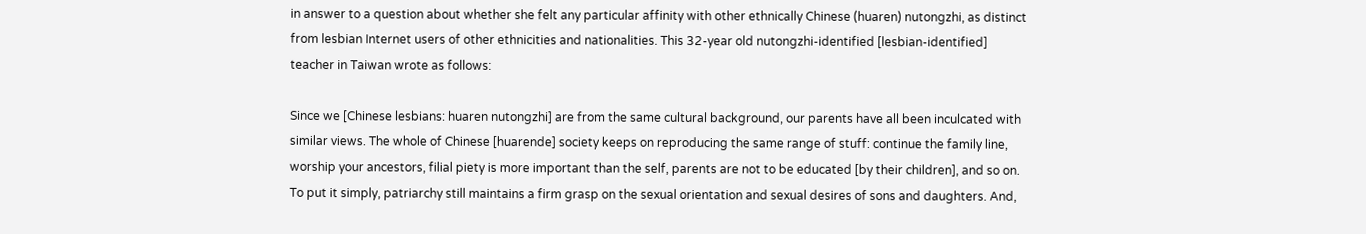in answer to a question about whether she felt any particular affinity with other ethnically Chinese (huaren) nutongzhi, as distinct from lesbian Internet users of other ethnicities and nationalities. This 32-year old nutongzhi-identified [lesbian-identified] teacher in Taiwan wrote as follows:

Since we [Chinese lesbians: huaren nutongzhi] are from the same cultural background, our parents have all been inculcated with similar views. The whole of Chinese [huarende] society keeps on reproducing the same range of stuff: continue the family line, worship your ancestors, filial piety is more important than the self, parents are not to be educated [by their children], and so on. To put it simply, patriarchy still maintains a firm grasp on the sexual orientation and sexual desires of sons and daughters. And,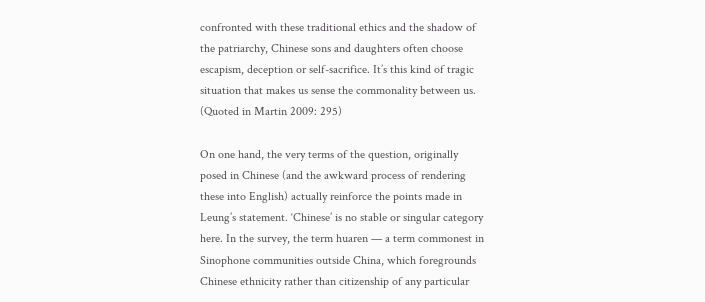confronted with these traditional ethics and the shadow of the patriarchy, Chinese sons and daughters often choose escapism, deception or self-sacrifice. It’s this kind of tragic situation that makes us sense the commonality between us. (Quoted in Martin 2009: 295)

On one hand, the very terms of the question, originally posed in Chinese (and the awkward process of rendering these into English) actually reinforce the points made in Leung’s statement. ‘Chinese’ is no stable or singular category here. In the survey, the term huaren — a term commonest in Sinophone communities outside China, which foregrounds Chinese ethnicity rather than citizenship of any particular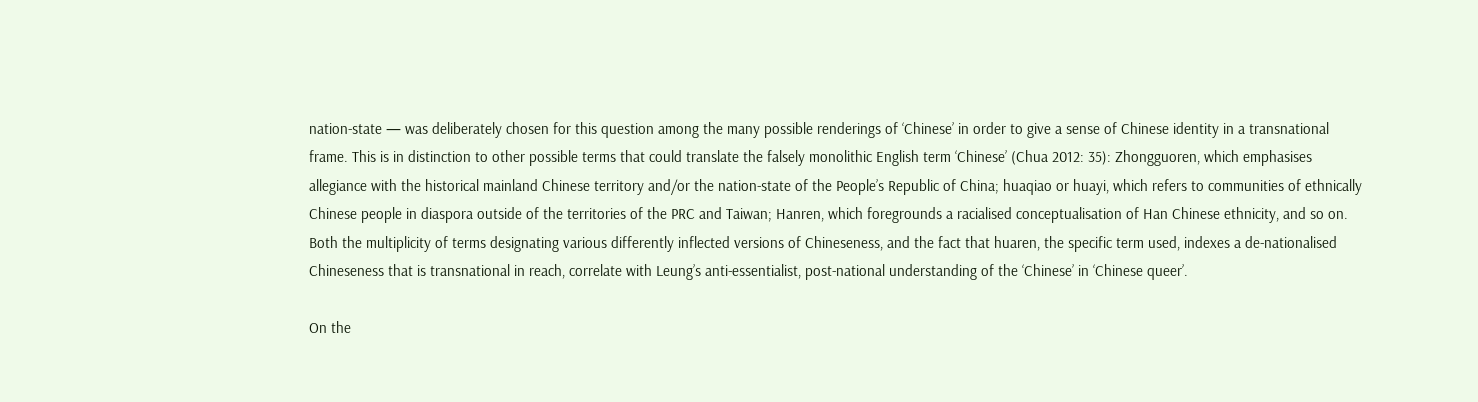nation-state — was deliberately chosen for this question among the many possible renderings of ‘Chinese’ in order to give a sense of Chinese identity in a transnational frame. This is in distinction to other possible terms that could translate the falsely monolithic English term ‘Chinese’ (Chua 2012: 35): Zhongguoren, which emphasises allegiance with the historical mainland Chinese territory and/or the nation-state of the People’s Republic of China; huaqiao or huayi, which refers to communities of ethnically Chinese people in diaspora outside of the territories of the PRC and Taiwan; Hanren, which foregrounds a racialised conceptualisation of Han Chinese ethnicity, and so on. Both the multiplicity of terms designating various differently inflected versions of Chineseness, and the fact that huaren, the specific term used, indexes a de-nationalised Chineseness that is transnational in reach, correlate with Leung’s anti-essentialist, post-national understanding of the ‘Chinese’ in ‘Chinese queer’.

On the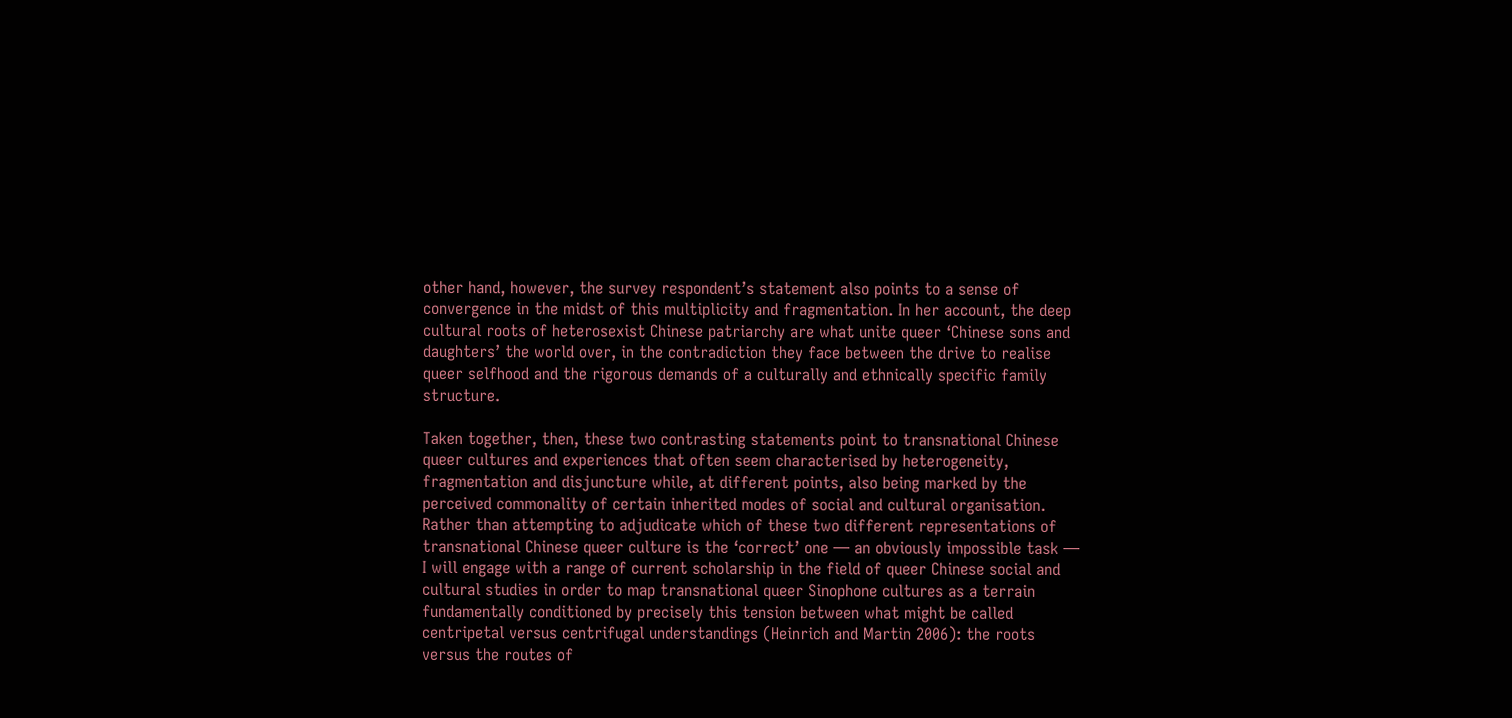other hand, however, the survey respondent’s statement also points to a sense of convergence in the midst of this multiplicity and fragmentation. In her account, the deep cultural roots of heterosexist Chinese patriarchy are what unite queer ‘Chinese sons and daughters’ the world over, in the contradiction they face between the drive to realise queer selfhood and the rigorous demands of a culturally and ethnically specific family structure.

Taken together, then, these two contrasting statements point to transnational Chinese queer cultures and experiences that often seem characterised by heterogeneity, fragmentation and disjuncture while, at different points, also being marked by the perceived commonality of certain inherited modes of social and cultural organisation. Rather than attempting to adjudicate which of these two different representations of transnational Chinese queer culture is the ‘correct’ one — an obviously impossible task — I will engage with a range of current scholarship in the field of queer Chinese social and cultural studies in order to map transnational queer Sinophone cultures as a terrain fundamentally conditioned by precisely this tension between what might be called centripetal versus centrifugal understandings (Heinrich and Martin 2006): the roots versus the routes of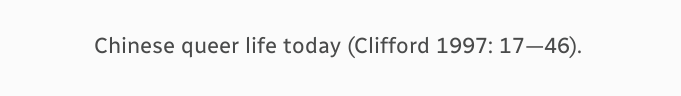Chinese queer life today (Clifford 1997: 17—46).